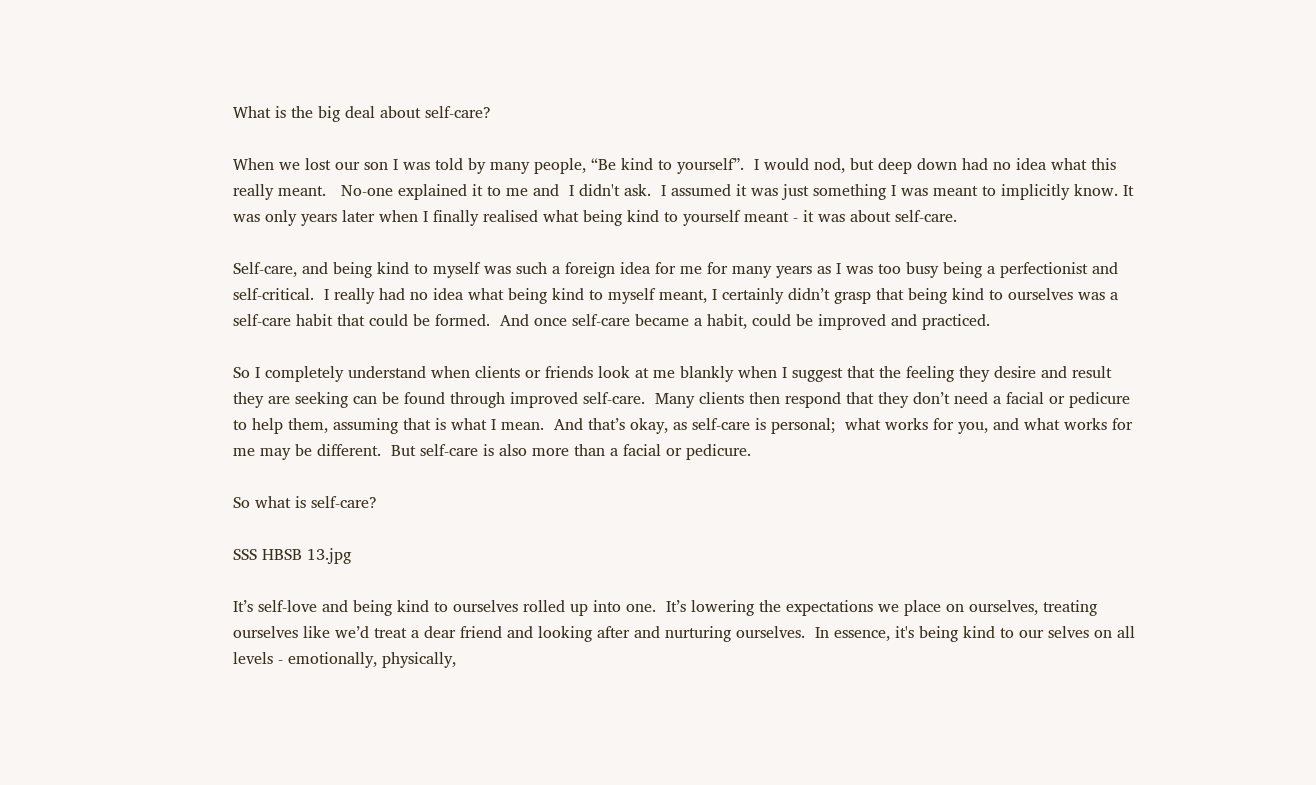What is the big deal about self-care?

When we lost our son I was told by many people, “Be kind to yourself”.  I would nod, but deep down had no idea what this really meant.   No-one explained it to me and  I didn't ask.  I assumed it was just something I was meant to implicitly know. It was only years later when I finally realised what being kind to yourself meant - it was about self-care.

Self-care, and being kind to myself was such a foreign idea for me for many years as I was too busy being a perfectionist and self-critical.  I really had no idea what being kind to myself meant, I certainly didn’t grasp that being kind to ourselves was a self-care habit that could be formed.  And once self-care became a habit, could be improved and practiced.

So I completely understand when clients or friends look at me blankly when I suggest that the feeling they desire and result they are seeking can be found through improved self-care.  Many clients then respond that they don’t need a facial or pedicure to help them, assuming that is what I mean.  And that’s okay, as self-care is personal;  what works for you, and what works for me may be different.  But self-care is also more than a facial or pedicure.

So what is self-care?

SSS HBSB 13.jpg

It’s self-love and being kind to ourselves rolled up into one.  It’s lowering the expectations we place on ourselves, treating ourselves like we’d treat a dear friend and looking after and nurturing ourselves.  In essence, it's being kind to our selves on all levels - emotionally, physically,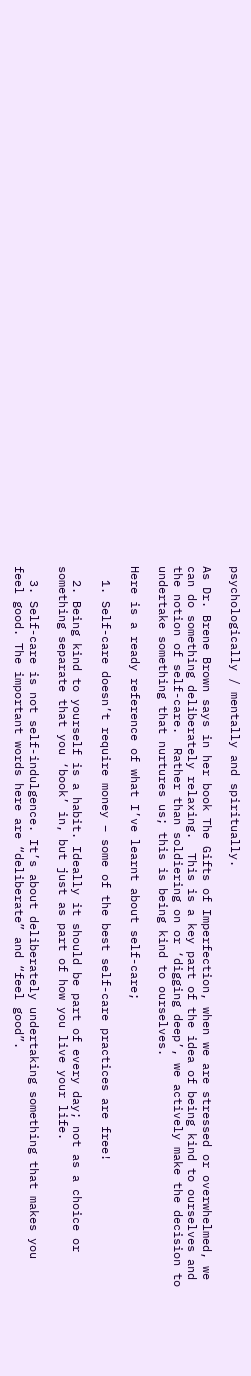psychologically / mentally and spiritually.

As Dr. Brene Brown says in her book The Gifts of Imperfection, when we are stressed or overwhelmed, we can do something deliberately relaxing.  This is a key part of the idea of being kind to ourselves and the notion of self-care.  Rather than soldiering on or ‘digging deep’, we actively make the decision to undertake something that nurtures us; this is being kind to ourselves.

Here is a ready reference of what I’ve learnt about self-care;

  1. Self-care doesn’t require money – some of the best self-care practices are free!

  2. Being kind to yourself is a habit. Ideally it should be part of every day; not as a choice or something separate that you ‘book’ in, but just as part of how you live your life.

  3. Self-care is not self-indulgence. It’s about deliberately undertaking something that makes you feel good. The important words here are “deliberate” and “feel good”.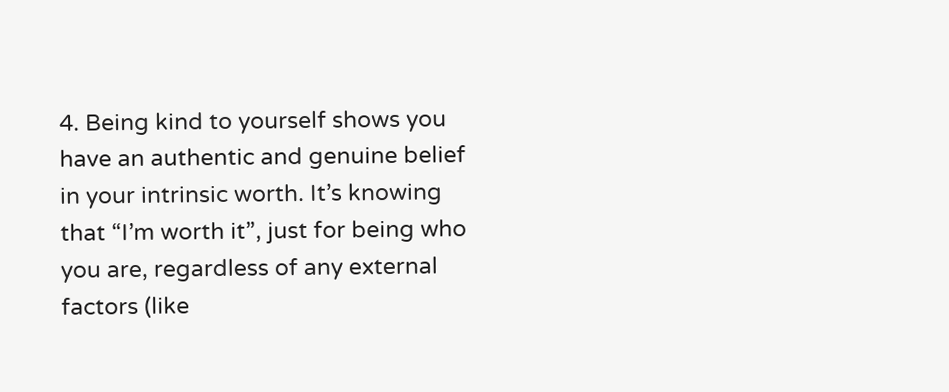4. Being kind to yourself shows you have an authentic and genuine belief in your intrinsic worth. It’s knowing that “I’m worth it”, just for being who you are, regardless of any external factors (like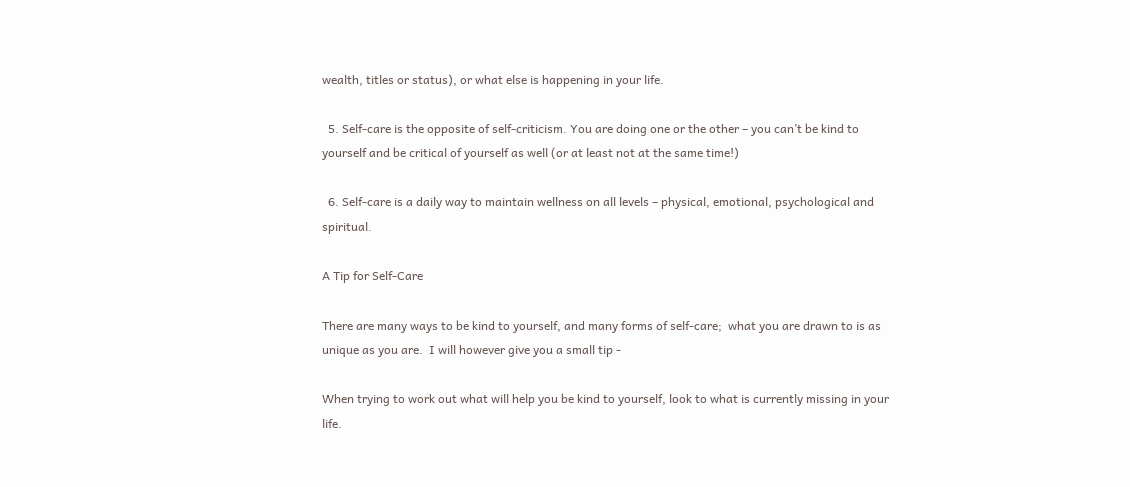wealth, titles or status), or what else is happening in your life.

  5. Self-care is the opposite of self-criticism. You are doing one or the other – you can’t be kind to yourself and be critical of yourself as well (or at least not at the same time!)

  6. Self-care is a daily way to maintain wellness on all levels – physical, emotional, psychological and spiritual.

A Tip for Self-Care

There are many ways to be kind to yourself, and many forms of self-care;  what you are drawn to is as unique as you are.  I will however give you a small tip -

When trying to work out what will help you be kind to yourself, look to what is currently missing in your life.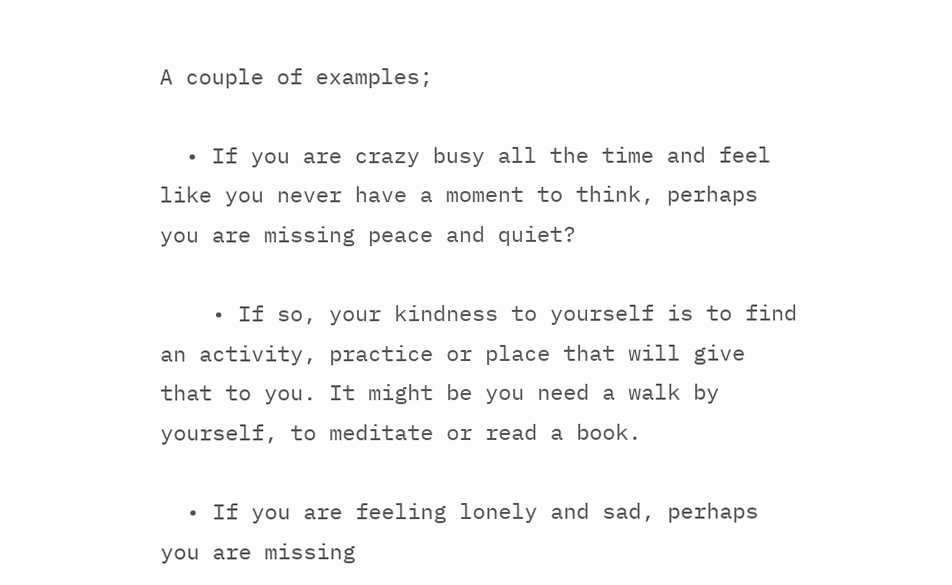A couple of examples;

  • If you are crazy busy all the time and feel like you never have a moment to think, perhaps you are missing peace and quiet?

    • If so, your kindness to yourself is to find an activity, practice or place that will give that to you. It might be you need a walk by yourself, to meditate or read a book.

  • If you are feeling lonely and sad, perhaps you are missing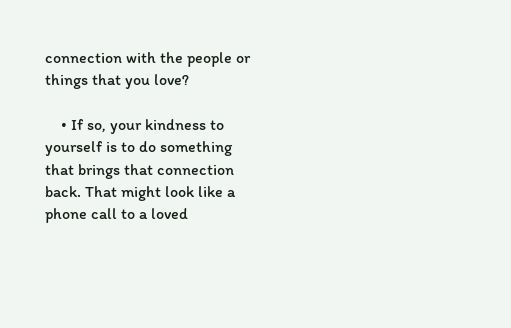connection with the people or things that you love?

    • If so, your kindness to yourself is to do something that brings that connection back. That might look like a phone call to a loved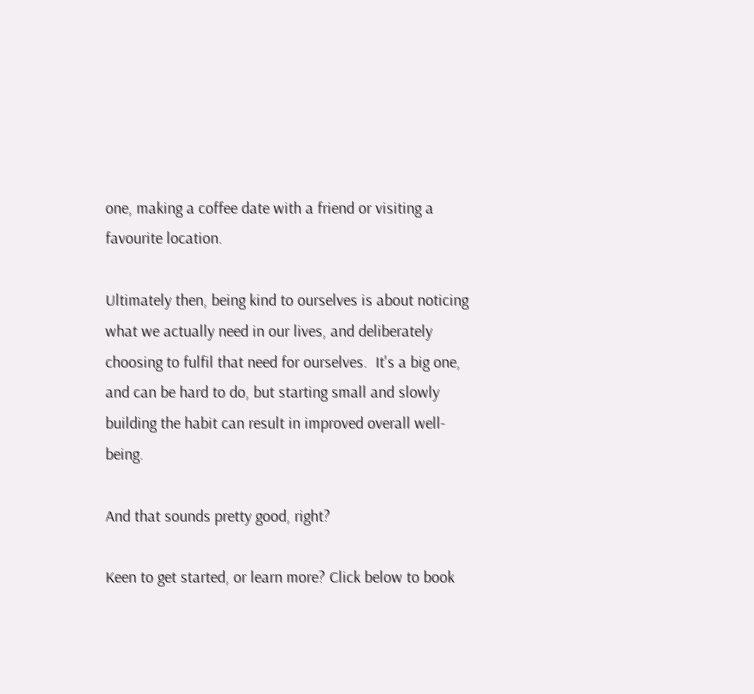one, making a coffee date with a friend or visiting a favourite location.

Ultimately then, being kind to ourselves is about noticing what we actually need in our lives, and deliberately choosing to fulfil that need for ourselves.  It's a big one, and can be hard to do, but starting small and slowly building the habit can result in improved overall well-being.

And that sounds pretty good, right?

Keen to get started, or learn more? Click below to book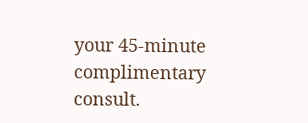your 45-minute complimentary consult.